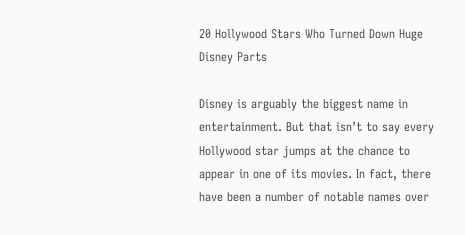20 Hollywood Stars Who Turned Down Huge Disney Parts

Disney is arguably the biggest name in entertainment. But that isn’t to say every Hollywood star jumps at the chance to appear in one of its movies. In fact, there have been a number of notable names over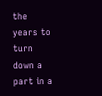the years to turn down a part in a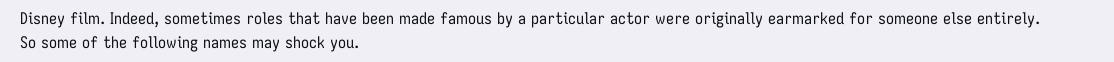Disney film. Indeed, sometimes roles that have been made famous by a particular actor were originally earmarked for someone else entirely. So some of the following names may shock you.